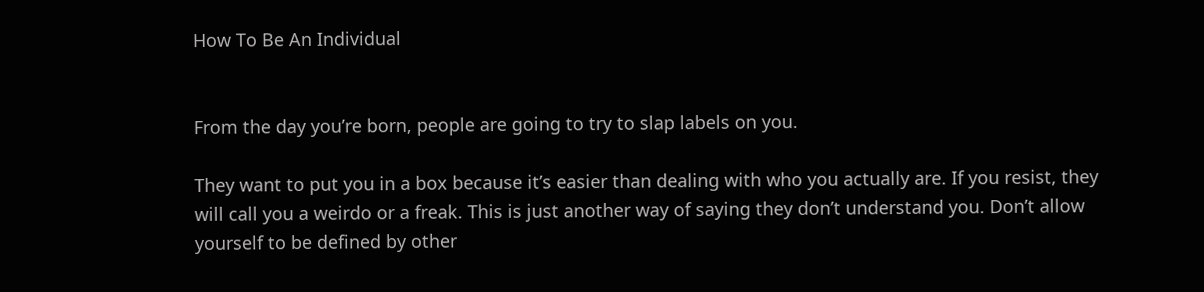How To Be An Individual


From the day you’re born, people are going to try to slap labels on you.

They want to put you in a box because it’s easier than dealing with who you actually are. If you resist, they will call you a weirdo or a freak. This is just another way of saying they don’t understand you. Don’t allow yourself to be defined by other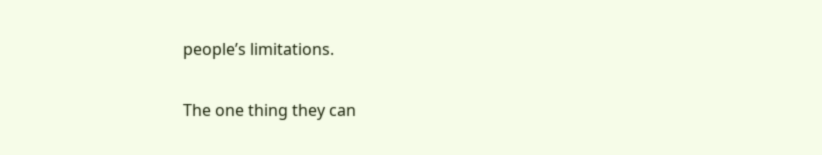people’s limitations.

The one thing they can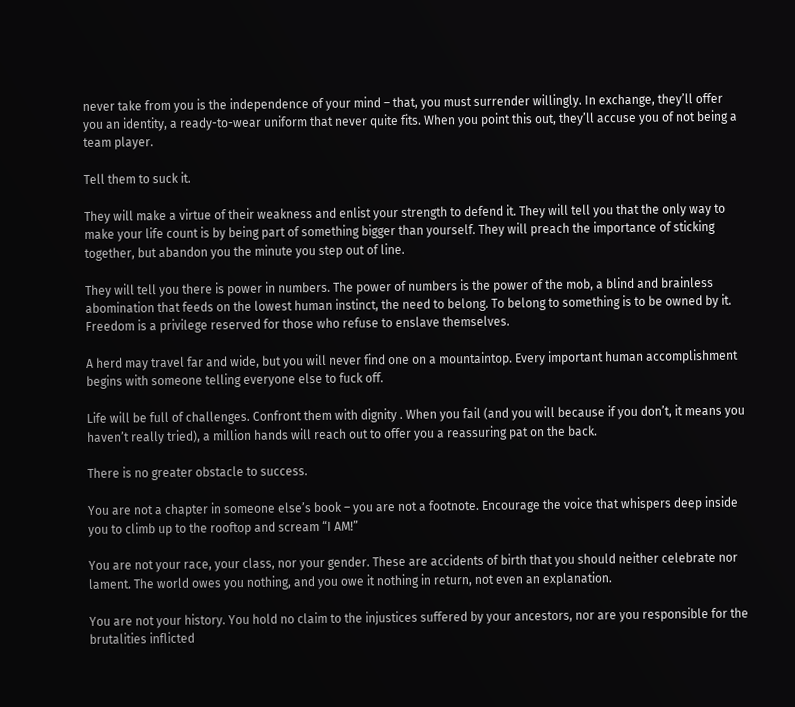never take from you is the independence of your mind – that, you must surrender willingly. In exchange, they’ll offer you an identity, a ready-to-wear uniform that never quite fits. When you point this out, they’ll accuse you of not being a team player.

Tell them to suck it.

They will make a virtue of their weakness and enlist your strength to defend it. They will tell you that the only way to make your life count is by being part of something bigger than yourself. They will preach the importance of sticking together, but abandon you the minute you step out of line.

They will tell you there is power in numbers. The power of numbers is the power of the mob, a blind and brainless abomination that feeds on the lowest human instinct, the need to belong. To belong to something is to be owned by it. Freedom is a privilege reserved for those who refuse to enslave themselves.

A herd may travel far and wide, but you will never find one on a mountaintop. Every important human accomplishment begins with someone telling everyone else to fuck off.

Life will be full of challenges. Confront them with dignity . When you fail (and you will because if you don’t, it means you haven’t really tried), a million hands will reach out to offer you a reassuring pat on the back.

There is no greater obstacle to success.

You are not a chapter in someone else’s book – you are not a footnote. Encourage the voice that whispers deep inside you to climb up to the rooftop and scream “I AM!”

You are not your race, your class, nor your gender. These are accidents of birth that you should neither celebrate nor lament. The world owes you nothing, and you owe it nothing in return, not even an explanation.

You are not your history. You hold no claim to the injustices suffered by your ancestors, nor are you responsible for the brutalities inflicted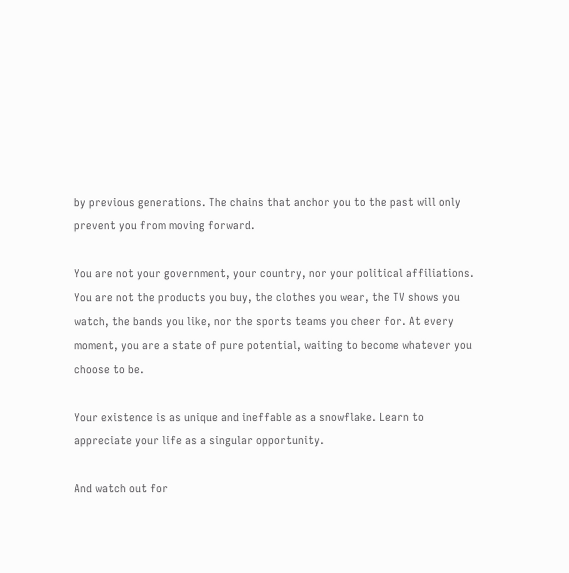by previous generations. The chains that anchor you to the past will only prevent you from moving forward.

You are not your government, your country, nor your political affiliations. You are not the products you buy, the clothes you wear, the TV shows you watch, the bands you like, nor the sports teams you cheer for. At every moment, you are a state of pure potential, waiting to become whatever you choose to be.

Your existence is as unique and ineffable as a snowflake. Learn to appreciate your life as a singular opportunity.

And watch out for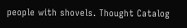people with shovels. Thought Catalog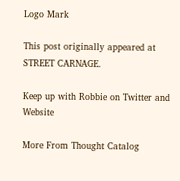Logo Mark

This post originally appeared at STREET CARNAGE.

Keep up with Robbie on Twitter and Website

More From Thought Catalog